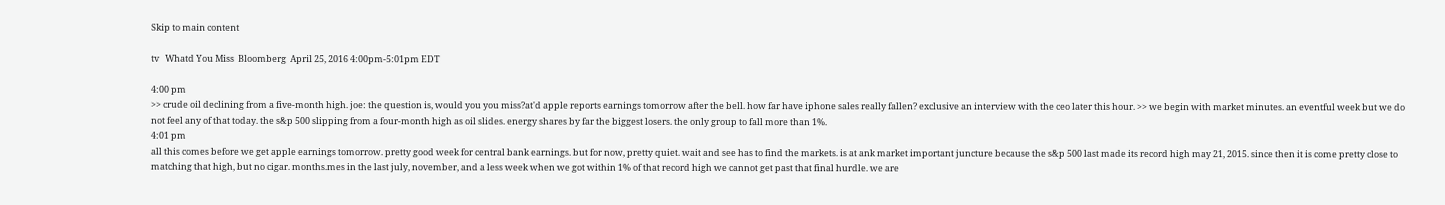Skip to main content

tv   Whatd You Miss  Bloomberg  April 25, 2016 4:00pm-5:01pm EDT

4:00 pm
>> crude oil declining from a five-month high. joe: the question is, would you you miss?at'd apple reports earnings tomorrow after the bell. how far have iphone sales really fallen? exclusive an interview with the ceo later this hour. >> we begin with market minutes. an eventful week but we do not feel any of that today. the s&p 500 slipping from a four-month high as oil slides. energy shares by far the biggest losers. the only group to fall more than 1%.
4:01 pm
all this comes before we get apple earnings tomorrow. pretty good week for central bank earnings. but for now, pretty quiet. wait and see has to find the markets. is at ank market important juncture because the s&p 500 last made its record high may 21, 2015. since then it is come pretty close to matching that high, but no cigar. months.mes in the last july, november, and a less week when we got within 1% of that record high we cannot get past that final hurdle. we are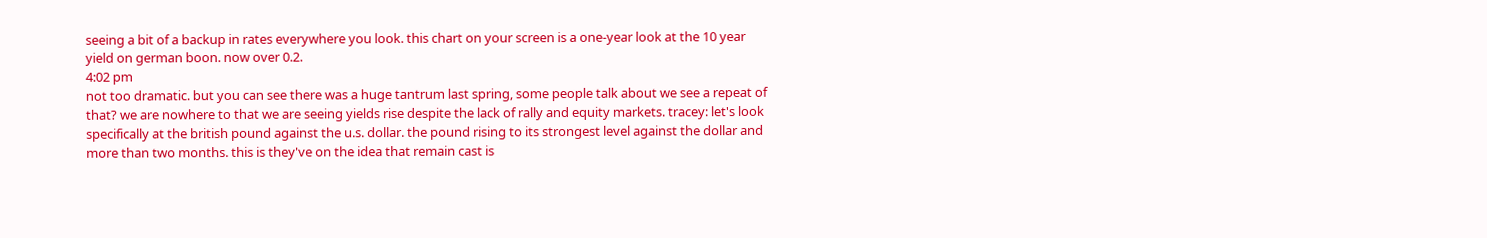seeing a bit of a backup in rates everywhere you look. this chart on your screen is a one-year look at the 10 year yield on german boon. now over 0.2.
4:02 pm
not too dramatic. but you can see there was a huge tantrum last spring, some people talk about we see a repeat of that? we are nowhere to that we are seeing yields rise despite the lack of rally and equity markets. tracey: let's look specifically at the british pound against the u.s. dollar. the pound rising to its strongest level against the dollar and more than two months. this is they've on the idea that remain cast is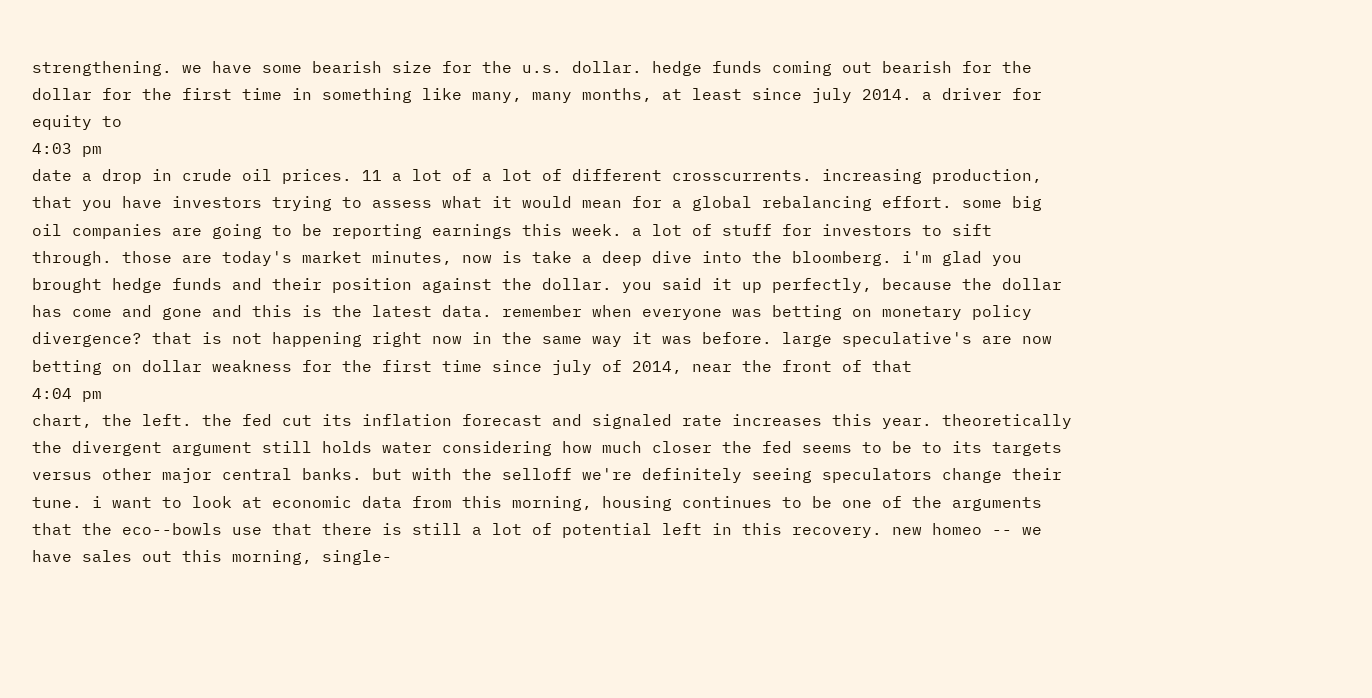strengthening. we have some bearish size for the u.s. dollar. hedge funds coming out bearish for the dollar for the first time in something like many, many months, at least since july 2014. a driver for equity to
4:03 pm
date a drop in crude oil prices. 11 a lot of a lot of different crosscurrents. increasing production, that you have investors trying to assess what it would mean for a global rebalancing effort. some big oil companies are going to be reporting earnings this week. a lot of stuff for investors to sift through. those are today's market minutes, now is take a deep dive into the bloomberg. i'm glad you brought hedge funds and their position against the dollar. you said it up perfectly, because the dollar has come and gone and this is the latest data. remember when everyone was betting on monetary policy divergence? that is not happening right now in the same way it was before. large speculative's are now betting on dollar weakness for the first time since july of 2014, near the front of that
4:04 pm
chart, the left. the fed cut its inflation forecast and signaled rate increases this year. theoretically the divergent argument still holds water considering how much closer the fed seems to be to its targets versus other major central banks. but with the selloff we're definitely seeing speculators change their tune. i want to look at economic data from this morning, housing continues to be one of the arguments that the eco--bowls use that there is still a lot of potential left in this recovery. new homeo -- we have sales out this morning, single-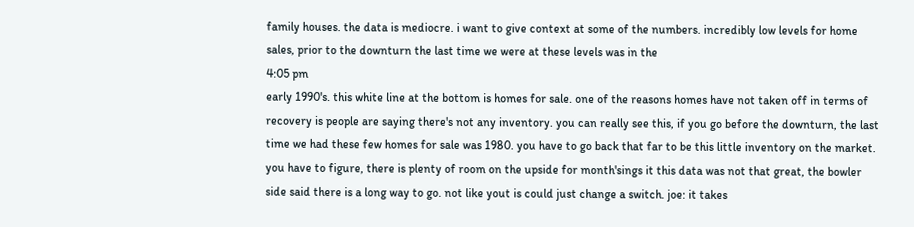family houses. the data is mediocre. i want to give context at some of the numbers. incredibly low levels for home sales, prior to the downturn the last time we were at these levels was in the
4:05 pm
early 1990's. this white line at the bottom is homes for sale. one of the reasons homes have not taken off in terms of recovery is people are saying there's not any inventory. you can really see this, if you go before the downturn, the last time we had these few homes for sale was 1980. you have to go back that far to be this little inventory on the market. you have to figure, there is plenty of room on the upside for month'sings it this data was not that great, the bowler side said there is a long way to go. not like yout is could just change a switch. joe: it takes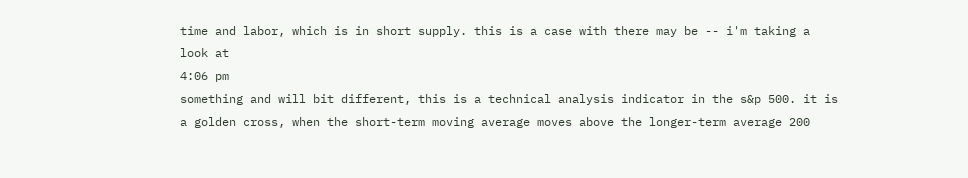time and labor, which is in short supply. this is a case with there may be -- i'm taking a look at
4:06 pm
something and will bit different, this is a technical analysis indicator in the s&p 500. it is a golden cross, when the short-term moving average moves above the longer-term average 200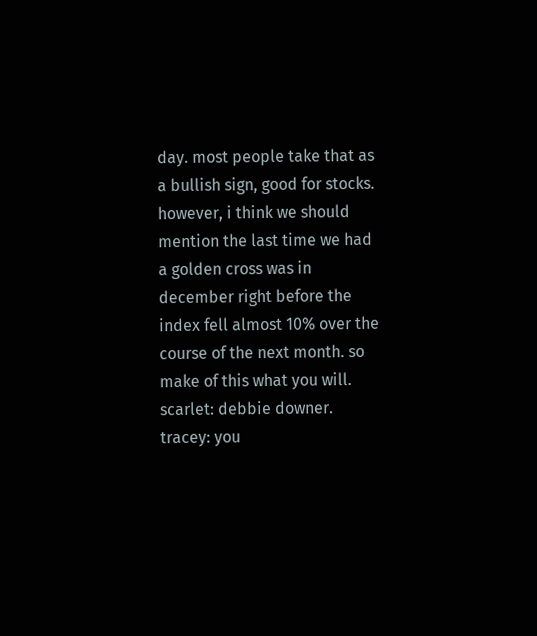day. most people take that as a bullish sign, good for stocks. however, i think we should mention the last time we had a golden cross was in december right before the index fell almost 10% over the course of the next month. so make of this what you will. scarlet: debbie downer. tracey: you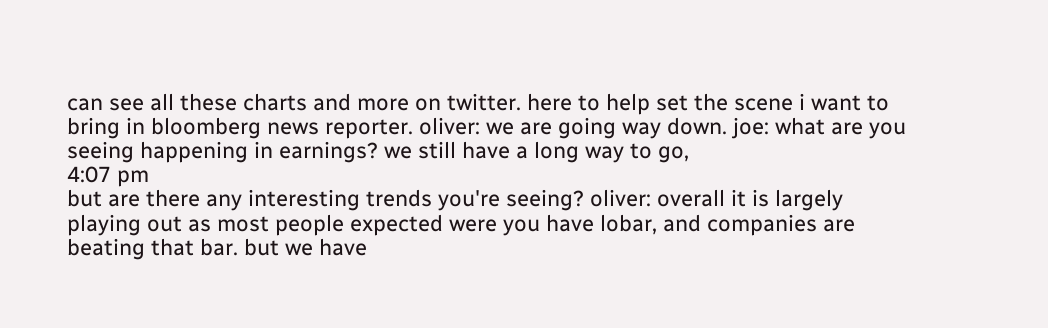can see all these charts and more on twitter. here to help set the scene i want to bring in bloomberg news reporter. oliver: we are going way down. joe: what are you seeing happening in earnings? we still have a long way to go,
4:07 pm
but are there any interesting trends you're seeing? oliver: overall it is largely playing out as most people expected were you have lobar, and companies are beating that bar. but we have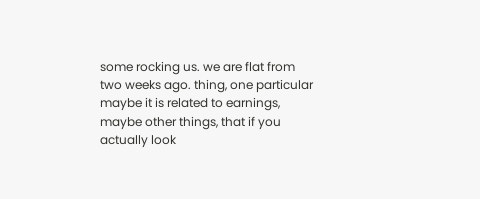some rocking us. we are flat from two weeks ago. thing, one particular maybe it is related to earnings, maybe other things, that if you actually look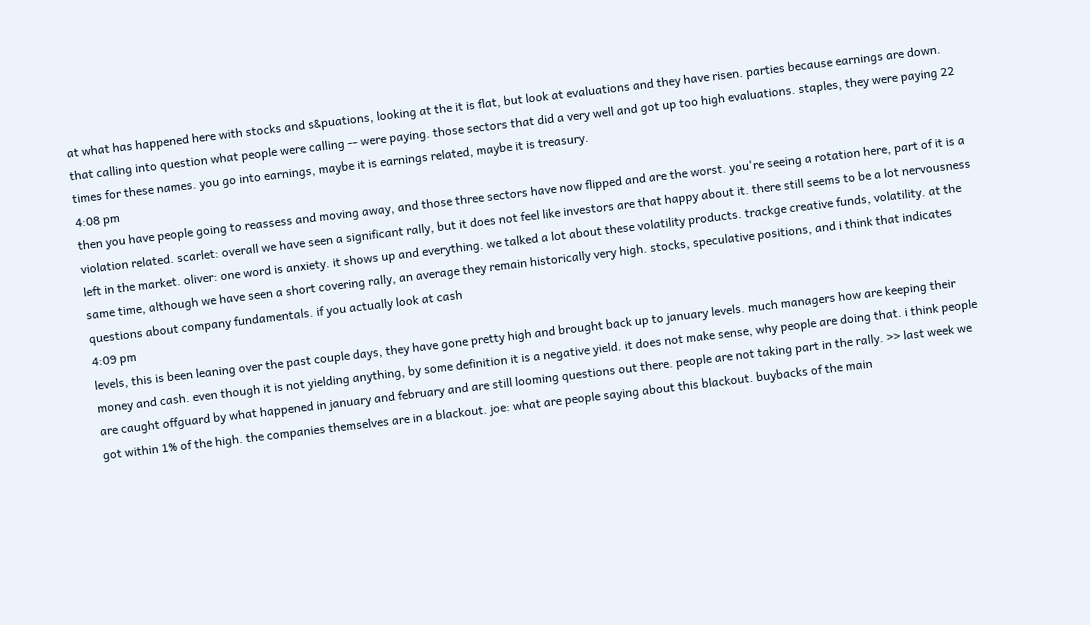at what has happened here with stocks and s&puations, looking at the it is flat, but look at evaluations and they have risen. parties because earnings are down. that calling into question what people were calling -- were paying. those sectors that did a very well and got up too high evaluations. staples, they were paying 22 times for these names. you go into earnings, maybe it is earnings related, maybe it is treasury.
4:08 pm
then you have people going to reassess and moving away, and those three sectors have now flipped and are the worst. you're seeing a rotation here, part of it is a violation related. scarlet: overall we have seen a significant rally, but it does not feel like investors are that happy about it. there still seems to be a lot nervousness left in the market. oliver: one word is anxiety. it shows up and everything. we talked a lot about these volatility products. trackge creative funds, volatility. at the same time, although we have seen a short covering rally, an average they remain historically very high. stocks, speculative positions, and i think that indicates questions about company fundamentals. if you actually look at cash
4:09 pm
levels, this is been leaning over the past couple days, they have gone pretty high and brought back up to january levels. much managers how are keeping their money and cash. even though it is not yielding anything, by some definition it is a negative yield. it does not make sense, why people are doing that. i think people are caught offguard by what happened in january and february and are still looming questions out there. people are not taking part in the rally. >> last week we got within 1% of the high. the companies themselves are in a blackout. joe: what are people saying about this blackout. buybacks of the main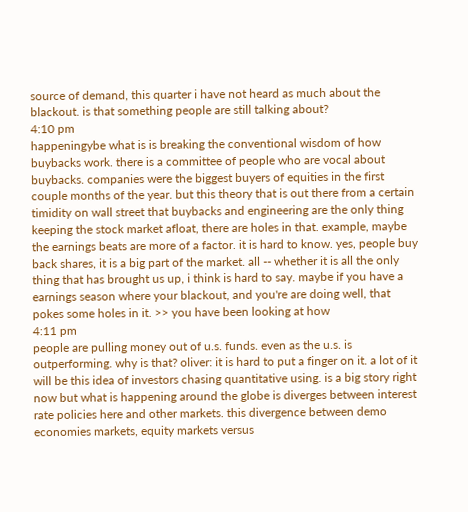source of demand, this quarter i have not heard as much about the blackout. is that something people are still talking about?
4:10 pm
happeningybe what is is breaking the conventional wisdom of how buybacks work. there is a committee of people who are vocal about buybacks. companies were the biggest buyers of equities in the first couple months of the year. but this theory that is out there from a certain timidity on wall street that buybacks and engineering are the only thing keeping the stock market afloat, there are holes in that. example, maybe the earnings beats are more of a factor. it is hard to know. yes, people buy back shares, it is a big part of the market. all -- whether it is all the only thing that has brought us up, i think is hard to say. maybe if you have a earnings season where your blackout, and you're are doing well, that pokes some holes in it. >> you have been looking at how
4:11 pm
people are pulling money out of u.s. funds. even as the u.s. is outperforming. why is that? oliver: it is hard to put a finger on it. a lot of it will be this idea of investors chasing quantitative using. is a big story right now but what is happening around the globe is diverges between interest rate policies here and other markets. this divergence between demo economies markets, equity markets versus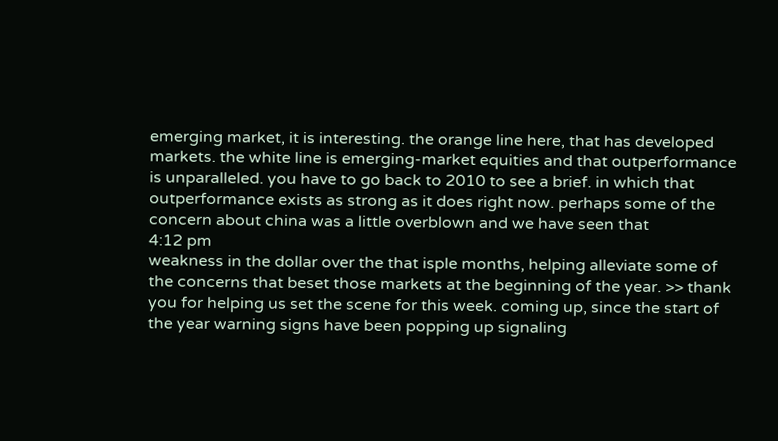emerging market, it is interesting. the orange line here, that has developed markets. the white line is emerging-market equities and that outperformance is unparalleled. you have to go back to 2010 to see a brief. in which that outperformance exists as strong as it does right now. perhaps some of the concern about china was a little overblown and we have seen that
4:12 pm
weakness in the dollar over the that isple months, helping alleviate some of the concerns that beset those markets at the beginning of the year. >> thank you for helping us set the scene for this week. coming up, since the start of the year warning signs have been popping up signaling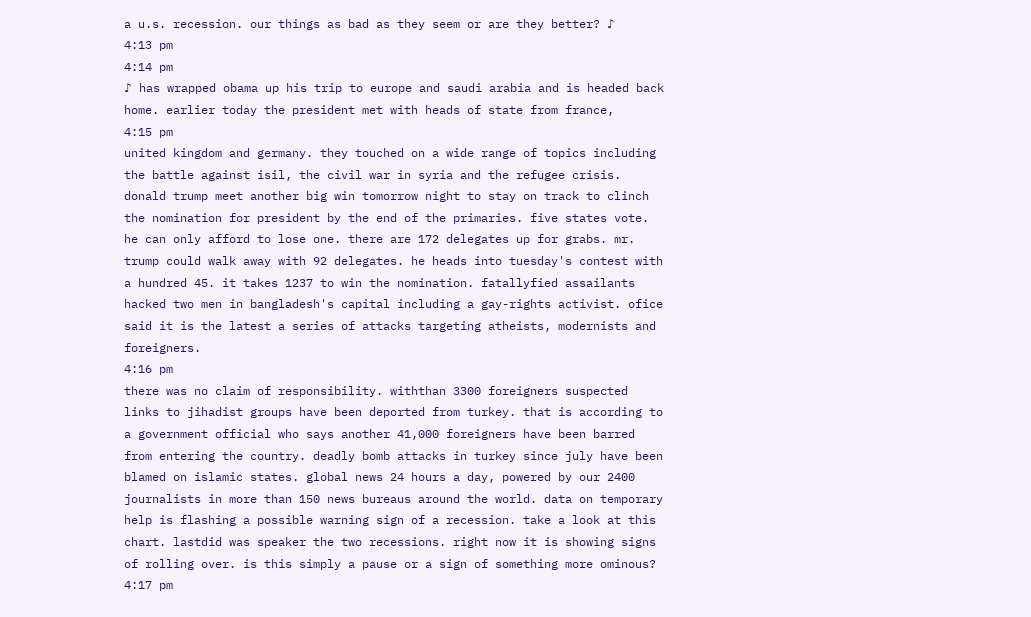a u.s. recession. our things as bad as they seem or are they better? ♪
4:13 pm
4:14 pm
♪ has wrapped obama up his trip to europe and saudi arabia and is headed back home. earlier today the president met with heads of state from france,
4:15 pm
united kingdom and germany. they touched on a wide range of topics including the battle against isil, the civil war in syria and the refugee crisis. donald trump meet another big win tomorrow night to stay on track to clinch the nomination for president by the end of the primaries. five states vote. he can only afford to lose one. there are 172 delegates up for grabs. mr. trump could walk away with 92 delegates. he heads into tuesday's contest with a hundred 45. it takes 1237 to win the nomination. fatallyfied assailants hacked two men in bangladesh's capital including a gay-rights activist. ofice said it is the latest a series of attacks targeting atheists, modernists and foreigners.
4:16 pm
there was no claim of responsibility. withthan 3300 foreigners suspected links to jihadist groups have been deported from turkey. that is according to a government official who says another 41,000 foreigners have been barred from entering the country. deadly bomb attacks in turkey since july have been blamed on islamic states. global news 24 hours a day, powered by our 2400 journalists in more than 150 news bureaus around the world. data on temporary help is flashing a possible warning sign of a recession. take a look at this chart. lastdid was speaker the two recessions. right now it is showing signs of rolling over. is this simply a pause or a sign of something more ominous?
4:17 pm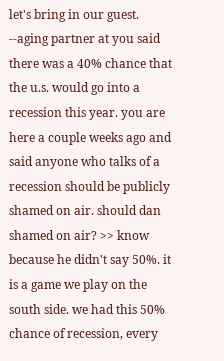let's bring in our guest. --aging partner at you said there was a 40% chance that the u.s. would go into a recession this year. you are here a couple weeks ago and said anyone who talks of a recession should be publicly shamed on air. should dan shamed on air? >> know because he didn't say 50%. it is a game we play on the south side. we had this 50% chance of recession, every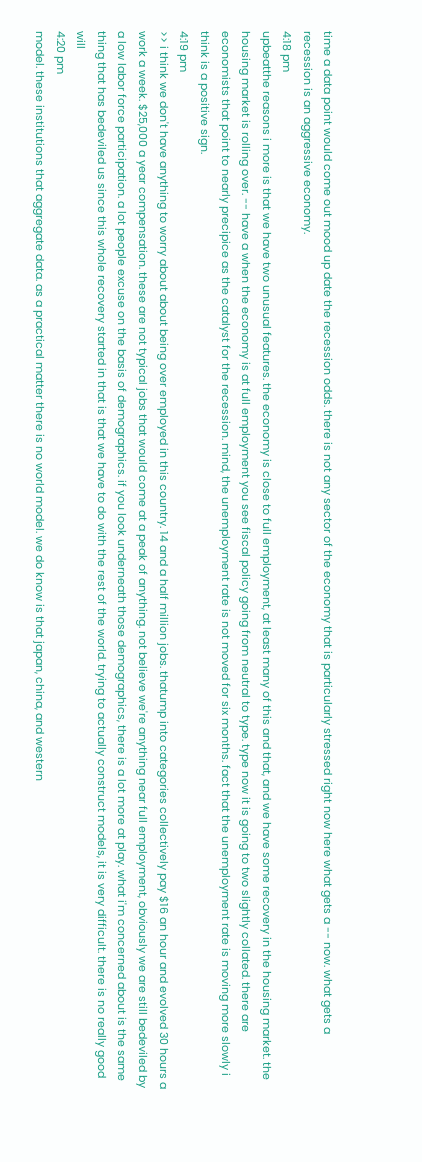time a data point would come out mood up date the recession odds. there is not any sector of the economy that is particularly stressed right now here what gets a -- now. what gets a recession is an aggressive economy.
4:18 pm
upbeatthe reasons i more is that we have two unusual features. the economy is close to full employment, at least many of this and that, and we have some recovery in the housing market. the housing market is rolling over. -- have a when the economy is at full employment you see fiscal policy going from neutral to type. type now it is going to two slightly collated. there are economists that point to nearly precipice as the catalyst for the recession. mind, the unemployment rate is not moved for six months. fact that the unemployment rate is moving more slowly i think is a positive sign.
4:19 pm
>> i think we don't have anything to worry about about being over employed in this country. 14 and a half million jobs. thatump into categories collectively pay $16 an hour and evolved 30 hours a work a week. $25,000 a year compensation. these are not typical jobs that would come at a peak of anything. not believe we're anything near full employment, obviously we are still bedeviled by a low labor force participation. a lot people excuse on the basis of demographics. if you look underneath those demographics, there is a lot more at play. what i'm concerned about is the same thing that has bedeviled us since this whole recovery started in that is that we have to do with the rest of the world. trying to actually construct models, it is very difficult. there is no really good will
4:20 pm
model. these institutions that aggregate data. as a practical matter there is no world model. we do know is that japan, china, and western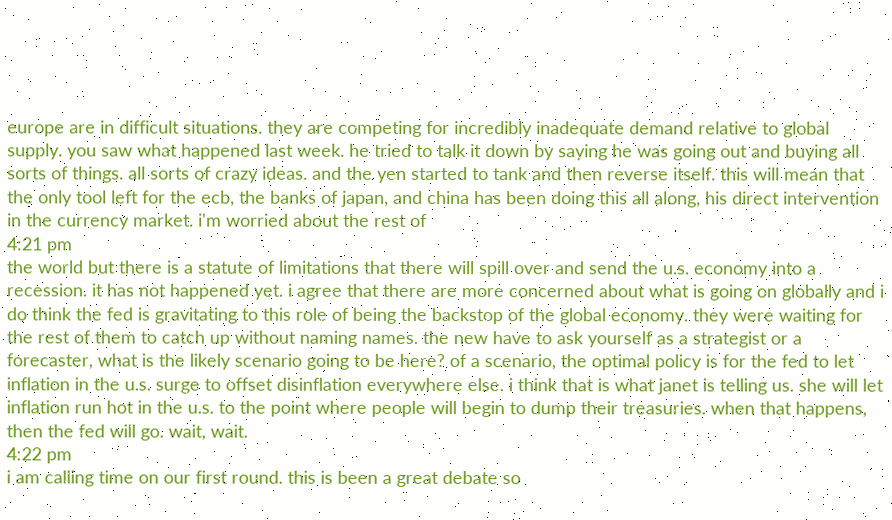europe are in difficult situations. they are competing for incredibly inadequate demand relative to global supply. you saw what happened last week. he tried to talk it down by saying he was going out and buying all sorts of things. all sorts of crazy ideas. and the yen started to tank and then reverse itself. this will mean that the only tool left for the ecb, the banks of japan, and china has been doing this all along, his direct intervention in the currency market. i'm worried about the rest of
4:21 pm
the world but there is a statute of limitations that there will spill over and send the u.s. economy into a recession. it has not happened yet. i agree that there are more concerned about what is going on globally and i do think the fed is gravitating to this role of being the backstop of the global economy. they were waiting for the rest of them to catch up without naming names. the new have to ask yourself as a strategist or a forecaster, what is the likely scenario going to be here? of a scenario, the optimal policy is for the fed to let inflation in the u.s. surge to offset disinflation everywhere else. i think that is what janet is telling us. she will let inflation run hot in the u.s. to the point where people will begin to dump their treasuries. when that happens, then the fed will go. wait, wait.
4:22 pm
i am calling time on our first round. this is been a great debate so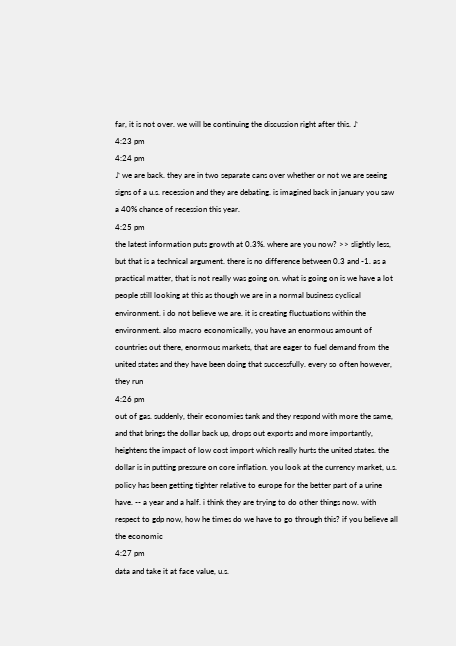far, it is not over. we will be continuing the discussion right after this. ♪
4:23 pm
4:24 pm
♪ we are back. they are in two separate cans over whether or not we are seeing signs of a u.s. recession and they are debating. is imagined back in january you saw a 40% chance of recession this year.
4:25 pm
the latest information puts growth at 0.3%. where are you now? >> slightly less, but that is a technical argument. there is no difference between 0.3 and -1. as a practical matter, that is not really was going on. what is going on is we have a lot people still looking at this as though we are in a normal business cyclical environment. i do not believe we are. it is creating fluctuations within the environment. also macro economically, you have an enormous amount of countries out there, enormous markets, that are eager to fuel demand from the united states and they have been doing that successfully. every so often however, they run
4:26 pm
out of gas. suddenly, their economies tank and they respond with more the same, and that brings the dollar back up, drops out exports and more importantly, heightens the impact of low cost import which really hurts the united states. the dollar is in putting pressure on core inflation. you look at the currency market, u.s. policy has been getting tighter relative to europe for the better part of a urine have. -- a year and a half. i think they are trying to do other things now. with respect to gdp now, how he times do we have to go through this? if you believe all the economic
4:27 pm
data and take it at face value, u.s.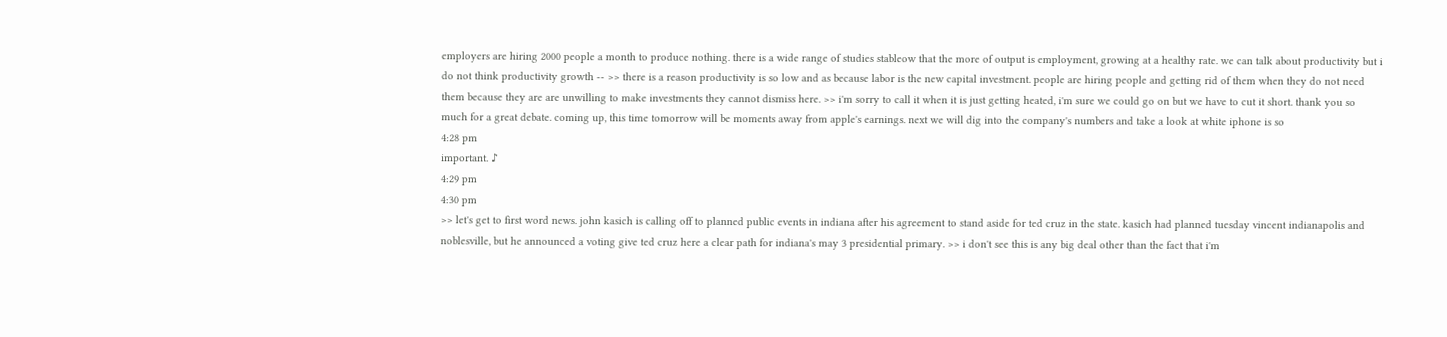employers are hiring 2000 people a month to produce nothing. there is a wide range of studies stableow that the more of output is employment, growing at a healthy rate. we can talk about productivity but i do not think productivity growth -- >> there is a reason productivity is so low and as because labor is the new capital investment. people are hiring people and getting rid of them when they do not need them because they are are unwilling to make investments they cannot dismiss here. >> i'm sorry to call it when it is just getting heated, i'm sure we could go on but we have to cut it short. thank you so much for a great debate. coming up, this time tomorrow will be moments away from apple's earnings. next we will dig into the company's numbers and take a look at white iphone is so
4:28 pm
important. ♪
4:29 pm
4:30 pm
>> let's get to first word news. john kasich is calling off to planned public events in indiana after his agreement to stand aside for ted cruz in the state. kasich had planned tuesday vincent indianapolis and noblesville, but he announced a voting give ted cruz here a clear path for indiana's may 3 presidential primary. >> i don't see this is any big deal other than the fact that i'm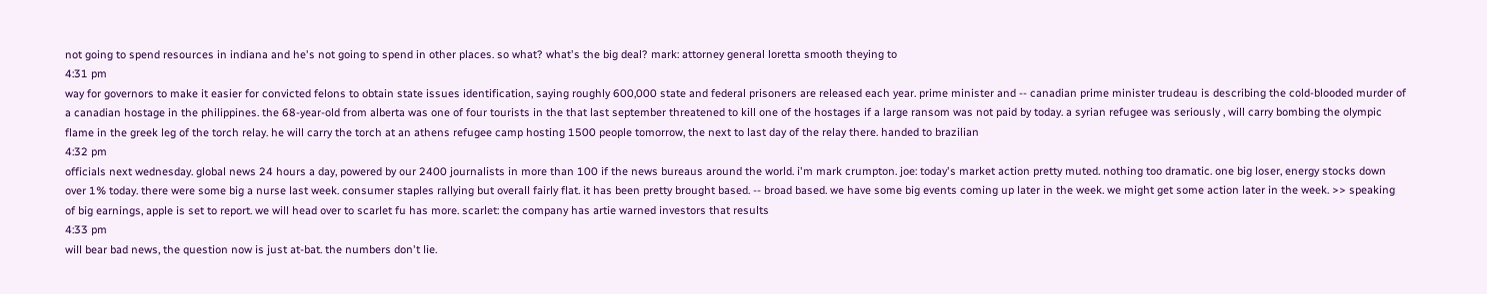not going to spend resources in indiana and he's not going to spend in other places. so what? what's the big deal? mark: attorney general loretta smooth theying to
4:31 pm
way for governors to make it easier for convicted felons to obtain state issues identification, saying roughly 600,000 state and federal prisoners are released each year. prime minister and -- canadian prime minister trudeau is describing the cold-blooded murder of a canadian hostage in the philippines. the 68-year-old from alberta was one of four tourists in the that last september threatened to kill one of the hostages if a large ransom was not paid by today. a syrian refugee was seriously , will carry bombing the olympic flame in the greek leg of the torch relay. he will carry the torch at an athens refugee camp hosting 1500 people tomorrow, the next to last day of the relay there. handed to brazilian
4:32 pm
officials next wednesday. global news 24 hours a day, powered by our 2400 journalists in more than 100 if the news bureaus around the world. i'm mark crumpton. joe: today's market action pretty muted. nothing too dramatic. one big loser, energy stocks down over 1% today. there were some big a nurse last week. consumer staples rallying but overall fairly flat. it has been pretty brought based. -- broad based. we have some big events coming up later in the week. we might get some action later in the week. >> speaking of big earnings, apple is set to report. we will head over to scarlet fu has more. scarlet: the company has artie warned investors that results
4:33 pm
will bear bad news, the question now is just at-bat. the numbers don't lie.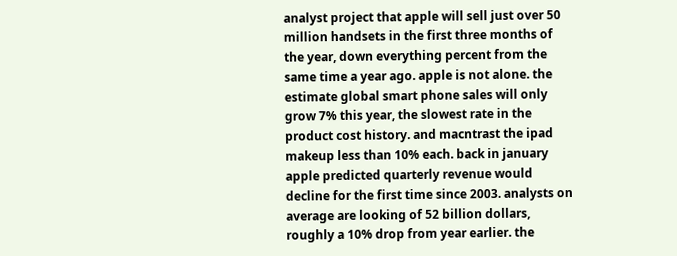analyst project that apple will sell just over 50 million handsets in the first three months of the year, down everything percent from the same time a year ago. apple is not alone. the estimate global smart phone sales will only grow 7% this year, the slowest rate in the product cost history. and macntrast the ipad makeup less than 10% each. back in january apple predicted quarterly revenue would decline for the first time since 2003. analysts on average are looking of 52 billion dollars, roughly a 10% drop from year earlier. the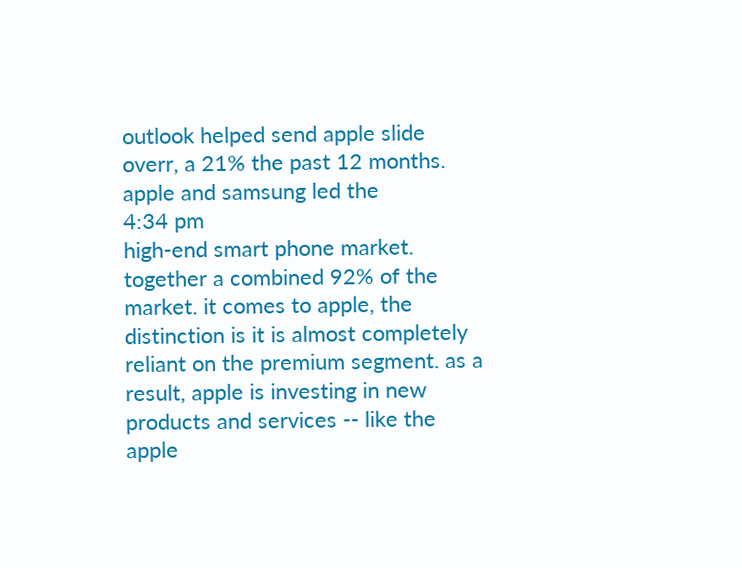outlook helped send apple slide overr, a 21% the past 12 months. apple and samsung led the
4:34 pm
high-end smart phone market. together a combined 92% of the market. it comes to apple, the distinction is it is almost completely reliant on the premium segment. as a result, apple is investing in new products and services -- like the apple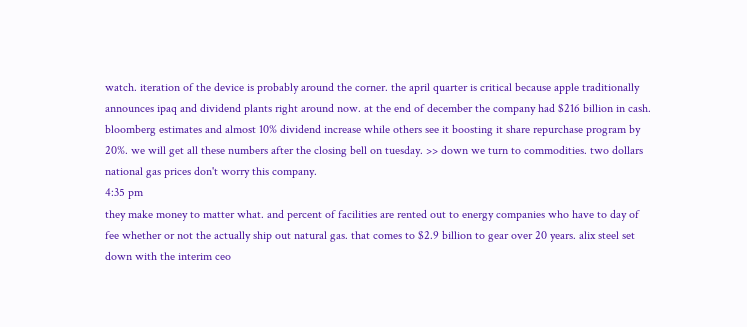watch. iteration of the device is probably around the corner. the april quarter is critical because apple traditionally announces ipaq and dividend plants right around now. at the end of december the company had $216 billion in cash. bloomberg estimates and almost 10% dividend increase while others see it boosting it share repurchase program by 20%. we will get all these numbers after the closing bell on tuesday. >> down we turn to commodities. two dollars national gas prices don't worry this company.
4:35 pm
they make money to matter what. and percent of facilities are rented out to energy companies who have to day of fee whether or not the actually ship out natural gas. that comes to $2.9 billion to gear over 20 years. alix steel set down with the interim ceo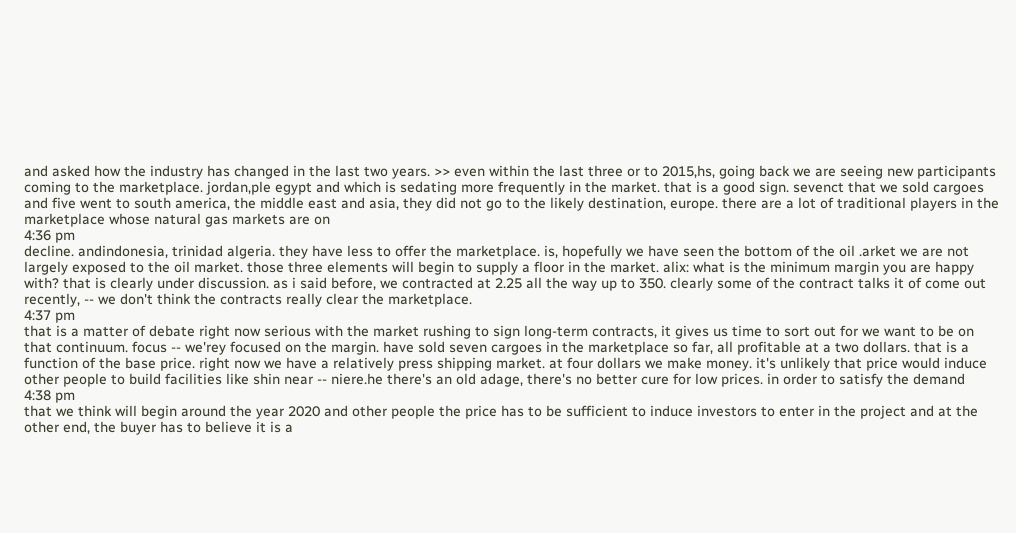and asked how the industry has changed in the last two years. >> even within the last three or to 2015,hs, going back we are seeing new participants coming to the marketplace. jordan,ple egypt and which is sedating more frequently in the market. that is a good sign. sevenct that we sold cargoes and five went to south america, the middle east and asia, they did not go to the likely destination, europe. there are a lot of traditional players in the marketplace whose natural gas markets are on
4:36 pm
decline. andindonesia, trinidad algeria. they have less to offer the marketplace. is, hopefully we have seen the bottom of the oil .arket we are not largely exposed to the oil market. those three elements will begin to supply a floor in the market. alix: what is the minimum margin you are happy with? that is clearly under discussion. as i said before, we contracted at 2.25 all the way up to 350. clearly some of the contract talks it of come out recently, -- we don't think the contracts really clear the marketplace.
4:37 pm
that is a matter of debate right now serious with the market rushing to sign long-term contracts, it gives us time to sort out for we want to be on that continuum. focus -- we'rey focused on the margin. have sold seven cargoes in the marketplace so far, all profitable at a two dollars. that is a function of the base price. right now we have a relatively press shipping market. at four dollars we make money. it's unlikely that price would induce other people to build facilities like shin near -- niere.he there's an old adage, there's no better cure for low prices. in order to satisfy the demand
4:38 pm
that we think will begin around the year 2020 and other people the price has to be sufficient to induce investors to enter in the project and at the other end, the buyer has to believe it is a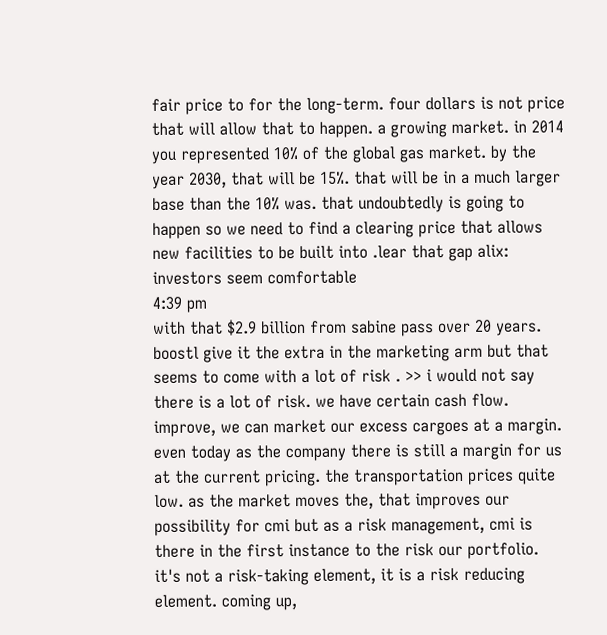fair price to for the long-term. four dollars is not price that will allow that to happen. a growing market. in 2014 you represented 10% of the global gas market. by the year 2030, that will be 15%. that will be in a much larger base than the 10% was. that undoubtedly is going to happen so we need to find a clearing price that allows new facilities to be built into .lear that gap alix: investors seem comfortable
4:39 pm
with that $2.9 billion from sabine pass over 20 years. boostl give it the extra in the marketing arm but that seems to come with a lot of risk . >> i would not say there is a lot of risk. we have certain cash flow. improve, we can market our excess cargoes at a margin. even today as the company there is still a margin for us at the current pricing. the transportation prices quite low. as the market moves the, that improves our possibility for cmi but as a risk management, cmi is there in the first instance to the risk our portfolio. it's not a risk-taking element, it is a risk reducing element. coming up,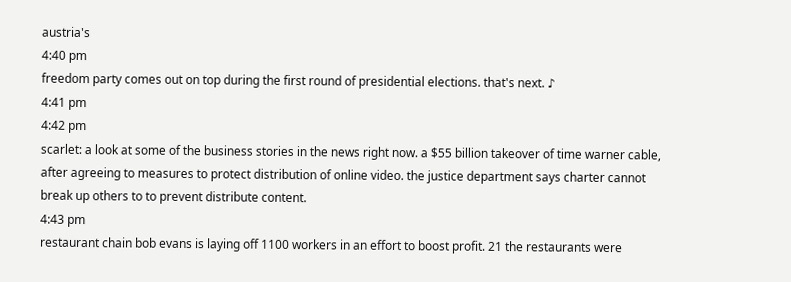austria's
4:40 pm
freedom party comes out on top during the first round of presidential elections. that's next. ♪
4:41 pm
4:42 pm
scarlet: a look at some of the business stories in the news right now. a $55 billion takeover of time warner cable, after agreeing to measures to protect distribution of online video. the justice department says charter cannot break up others to to prevent distribute content.
4:43 pm
restaurant chain bob evans is laying off 1100 workers in an effort to boost profit. 21 the restaurants were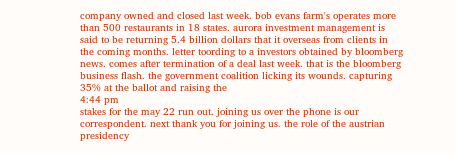company owned and closed last week. bob evans farm's operates more than 500 restaurants in 18 states. aurora investment management is said to be returning 5.4 billion dollars that it overseas from clients in the coming months. letter toording to a investors obtained by bloomberg news. comes after termination of a deal last week. that is the bloomberg business flash. the government coalition licking its wounds. capturing 35% at the ballot and raising the
4:44 pm
stakes for the may 22 run out. joining us over the phone is our correspondent. next thank you for joining us. the role of the austrian presidency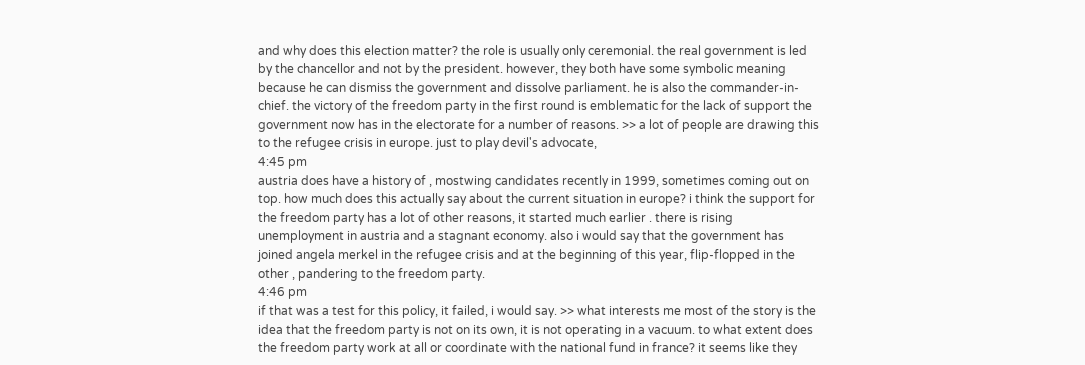and why does this election matter? the role is usually only ceremonial. the real government is led by the chancellor and not by the president. however, they both have some symbolic meaning because he can dismiss the government and dissolve parliament. he is also the commander-in-chief. the victory of the freedom party in the first round is emblematic for the lack of support the government now has in the electorate for a number of reasons. >> a lot of people are drawing this to the refugee crisis in europe. just to play devil's advocate,
4:45 pm
austria does have a history of , mostwing candidates recently in 1999, sometimes coming out on top. how much does this actually say about the current situation in europe? i think the support for the freedom party has a lot of other reasons, it started much earlier . there is rising unemployment in austria and a stagnant economy. also i would say that the government has joined angela merkel in the refugee crisis and at the beginning of this year, flip-flopped in the other , pandering to the freedom party.
4:46 pm
if that was a test for this policy, it failed, i would say. >> what interests me most of the story is the idea that the freedom party is not on its own, it is not operating in a vacuum. to what extent does the freedom party work at all or coordinate with the national fund in france? it seems like they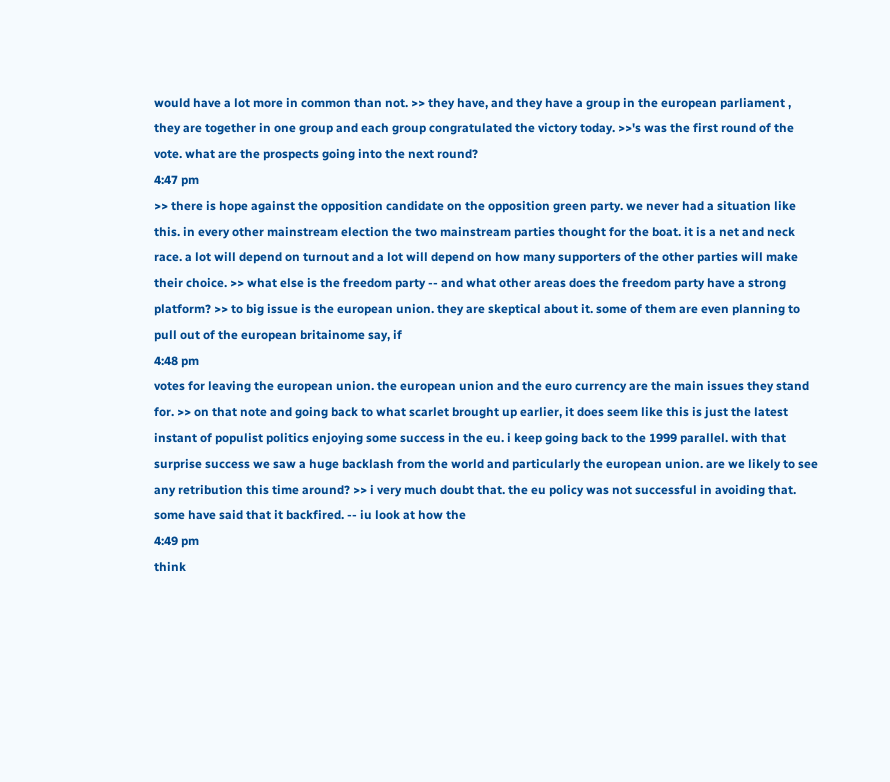would have a lot more in common than not. >> they have, and they have a group in the european parliament , they are together in one group and each group congratulated the victory today. >>'s was the first round of the vote. what are the prospects going into the next round?
4:47 pm
>> there is hope against the opposition candidate on the opposition green party. we never had a situation like this. in every other mainstream election the two mainstream parties thought for the boat. it is a net and neck race. a lot will depend on turnout and a lot will depend on how many supporters of the other parties will make their choice. >> what else is the freedom party -- and what other areas does the freedom party have a strong platform? >> to big issue is the european union. they are skeptical about it. some of them are even planning to pull out of the european britainome say, if
4:48 pm
votes for leaving the european union. the european union and the euro currency are the main issues they stand for. >> on that note and going back to what scarlet brought up earlier, it does seem like this is just the latest instant of populist politics enjoying some success in the eu. i keep going back to the 1999 parallel. with that surprise success we saw a huge backlash from the world and particularly the european union. are we likely to see any retribution this time around? >> i very much doubt that. the eu policy was not successful in avoiding that. some have said that it backfired. -- iu look at how the
4:49 pm
think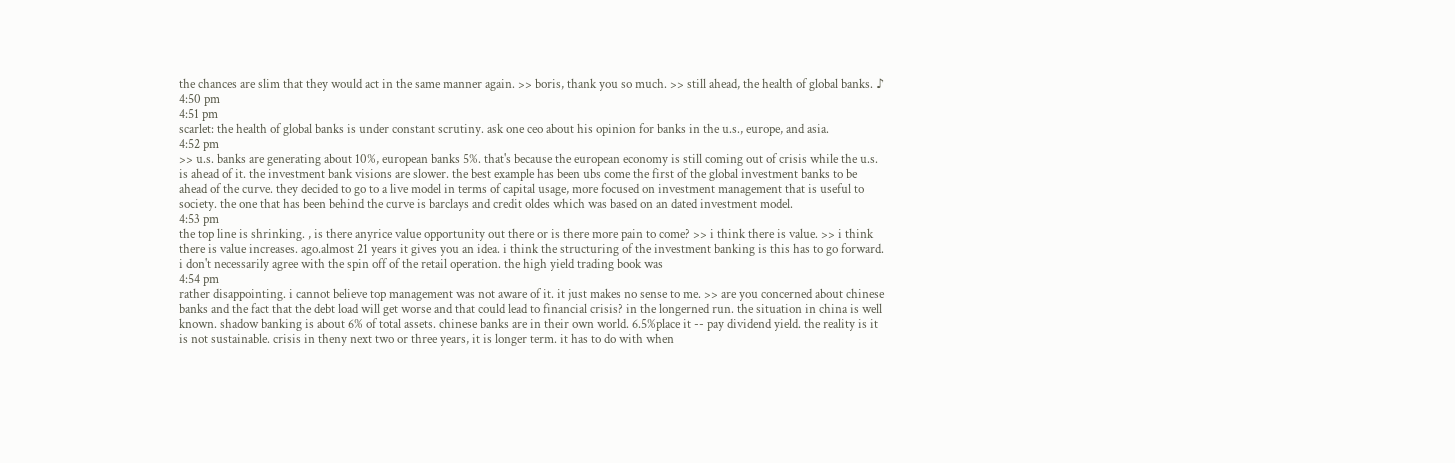the chances are slim that they would act in the same manner again. >> boris, thank you so much. >> still ahead, the health of global banks. ♪
4:50 pm
4:51 pm
scarlet: the health of global banks is under constant scrutiny. ask one ceo about his opinion for banks in the u.s., europe, and asia.
4:52 pm
>> u.s. banks are generating about 10%, european banks 5%. that's because the european economy is still coming out of crisis while the u.s. is ahead of it. the investment bank visions are slower. the best example has been ubs come the first of the global investment banks to be ahead of the curve. they decided to go to a live model in terms of capital usage, more focused on investment management that is useful to society. the one that has been behind the curve is barclays and credit oldes which was based on an dated investment model.
4:53 pm
the top line is shrinking. , is there anyrice value opportunity out there or is there more pain to come? >> i think there is value. >> i think there is value increases. ago.almost 21 years it gives you an idea. i think the structuring of the investment banking is this has to go forward. i don't necessarily agree with the spin off of the retail operation. the high yield trading book was
4:54 pm
rather disappointing. i cannot believe top management was not aware of it. it just makes no sense to me. >> are you concerned about chinese banks and the fact that the debt load will get worse and that could lead to financial crisis? in the longerned run. the situation in china is well known. shadow banking is about 6% of total assets. chinese banks are in their own world. 6.5%place it -- pay dividend yield. the reality is it is not sustainable. crisis in theny next two or three years, it is longer term. it has to do with when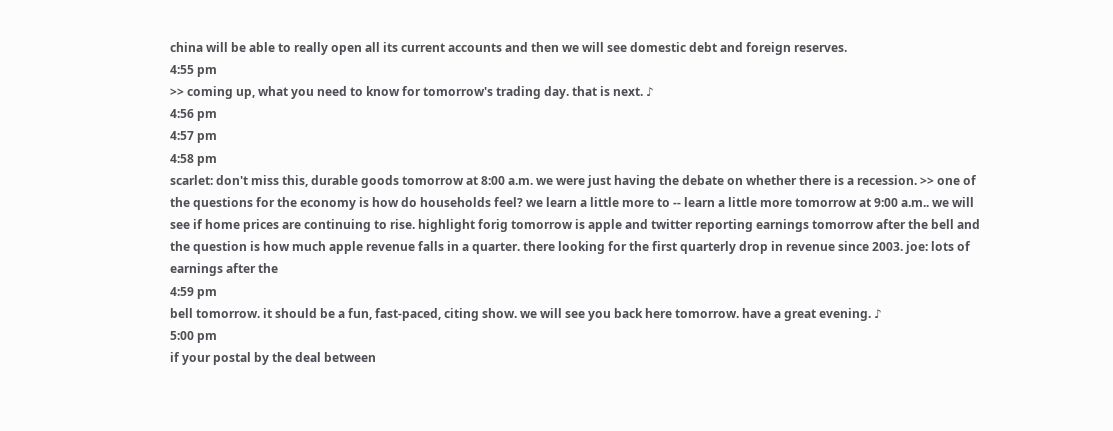china will be able to really open all its current accounts and then we will see domestic debt and foreign reserves.
4:55 pm
>> coming up, what you need to know for tomorrow's trading day. that is next. ♪
4:56 pm
4:57 pm
4:58 pm
scarlet: don't miss this, durable goods tomorrow at 8:00 a.m. we were just having the debate on whether there is a recession. >> one of the questions for the economy is how do households feel? we learn a little more to -- learn a little more tomorrow at 9:00 a.m.. we will see if home prices are continuing to rise. highlight forig tomorrow is apple and twitter reporting earnings tomorrow after the bell and the question is how much apple revenue falls in a quarter. there looking for the first quarterly drop in revenue since 2003. joe: lots of earnings after the
4:59 pm
bell tomorrow. it should be a fun, fast-paced, citing show. we will see you back here tomorrow. have a great evening. ♪
5:00 pm
if your postal by the deal between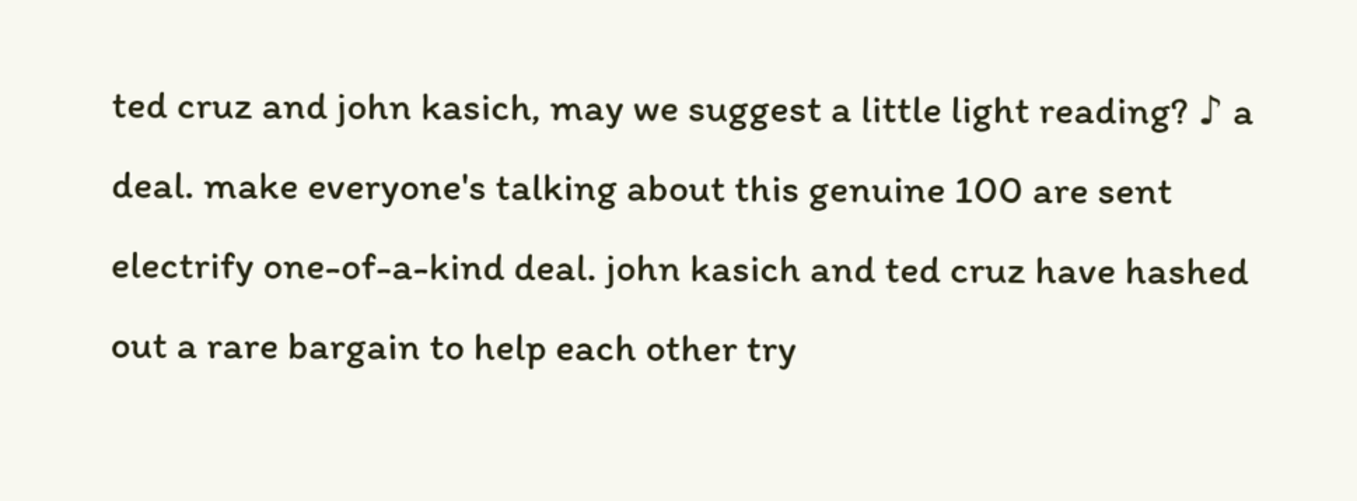ted cruz and john kasich, may we suggest a little light reading? ♪ a deal. make everyone's talking about this genuine 100 are sent electrify one-of-a-kind deal. john kasich and ted cruz have hashed out a rare bargain to help each other try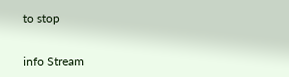to stop


info Stream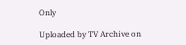Only

Uploaded by TV Archive on